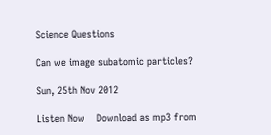Science Questions

Can we image subatomic particles?

Sun, 25th Nov 2012

Listen Now    Download as mp3 from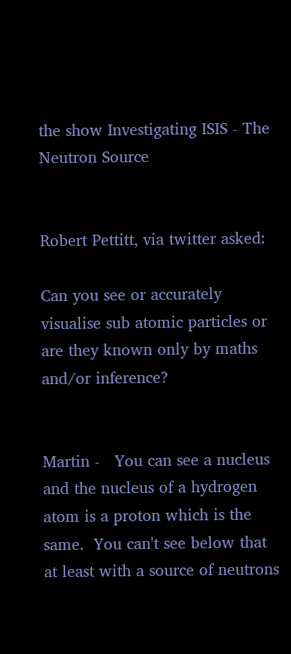the show Investigating ISIS - The Neutron Source


Robert Pettitt, via twitter asked:

Can you see or accurately visualise sub atomic particles or are they known only by maths and/or inference?


Martin -   You can see a nucleus and the nucleus of a hydrogen atom is a proton which is the same.  You can't see below that at least with a source of neutrons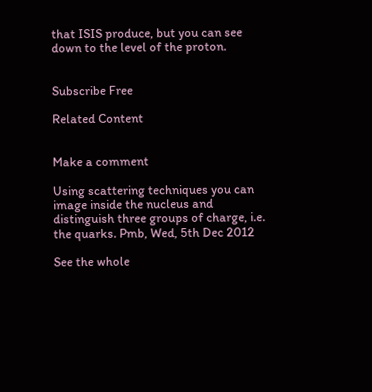that ISIS produce, but you can see down to the level of the proton.


Subscribe Free

Related Content


Make a comment

Using scattering techniques you can image inside the nucleus and distinguish three groups of charge, i.e. the quarks. Pmb, Wed, 5th Dec 2012

See the whole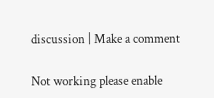discussion | Make a comment

Not working please enable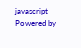javascript
Powered by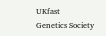UKfast
Genetics Society